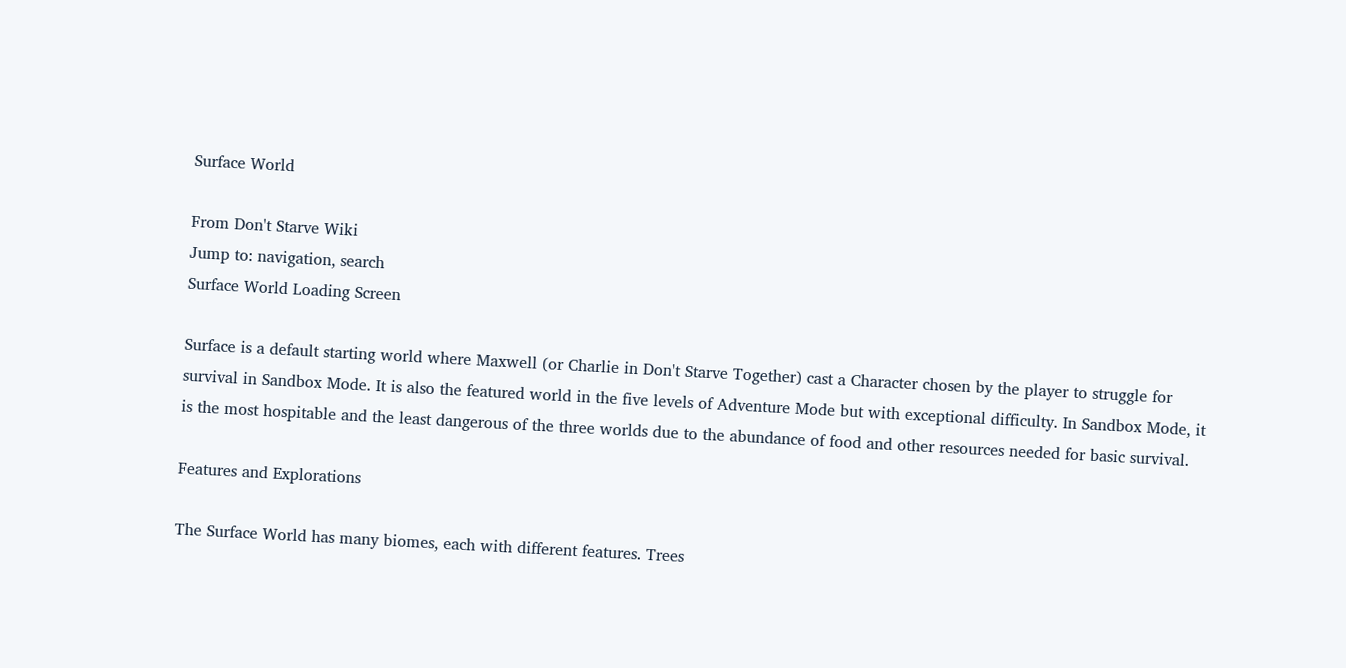Surface World

From Don't Starve Wiki
Jump to: navigation, search
Surface World Loading Screen

Surface is a default starting world where Maxwell (or Charlie in Don't Starve Together) cast a Character chosen by the player to struggle for survival in Sandbox Mode. It is also the featured world in the five levels of Adventure Mode but with exceptional difficulty. In Sandbox Mode, it is the most hospitable and the least dangerous of the three worlds due to the abundance of food and other resources needed for basic survival.

Features and Explorations

The Surface World has many biomes, each with different features. Trees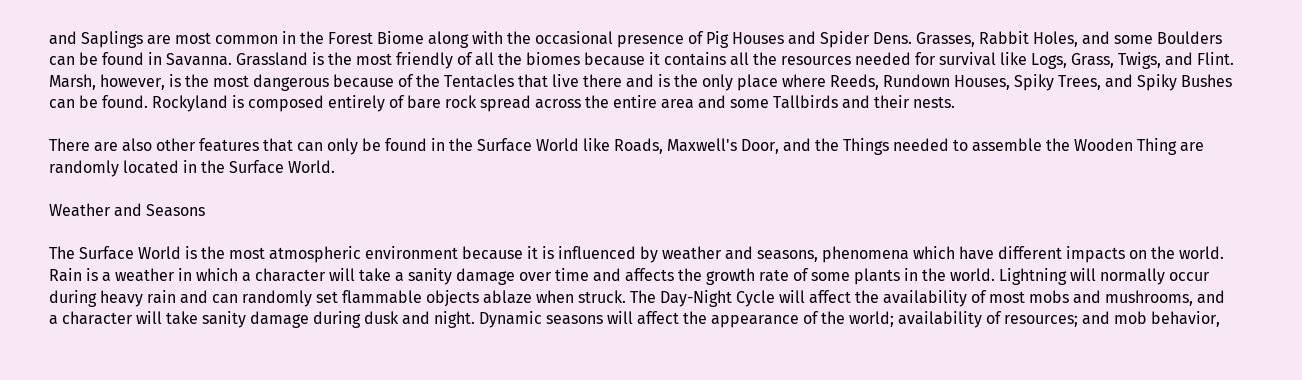and Saplings are most common in the Forest Biome along with the occasional presence of Pig Houses and Spider Dens. Grasses, Rabbit Holes, and some Boulders can be found in Savanna. Grassland is the most friendly of all the biomes because it contains all the resources needed for survival like Logs, Grass, Twigs, and Flint. Marsh, however, is the most dangerous because of the Tentacles that live there and is the only place where Reeds, Rundown Houses, Spiky Trees, and Spiky Bushes can be found. Rockyland is composed entirely of bare rock spread across the entire area and some Tallbirds and their nests.

There are also other features that can only be found in the Surface World like Roads, Maxwell's Door, and the Things needed to assemble the Wooden Thing are randomly located in the Surface World.

Weather and Seasons

The Surface World is the most atmospheric environment because it is influenced by weather and seasons, phenomena which have different impacts on the world. Rain is a weather in which a character will take a sanity damage over time and affects the growth rate of some plants in the world. Lightning will normally occur during heavy rain and can randomly set flammable objects ablaze when struck. The Day-Night Cycle will affect the availability of most mobs and mushrooms, and a character will take sanity damage during dusk and night. Dynamic seasons will affect the appearance of the world; availability of resources; and mob behavior,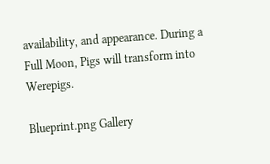availability, and appearance. During a Full Moon, Pigs will transform into Werepigs.

Blueprint.png Gallery